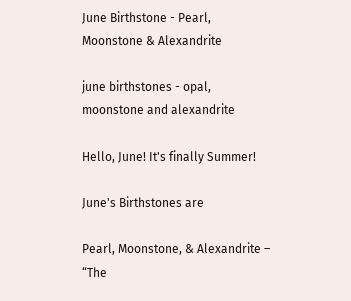June Birthstone - Pearl, Moonstone & Alexandrite

june birthstones - opal, moonstone and alexandrite

Hello, June! It's finally Summer!

June's Birthstones are

Pearl, Moonstone, & Alexandrite – “The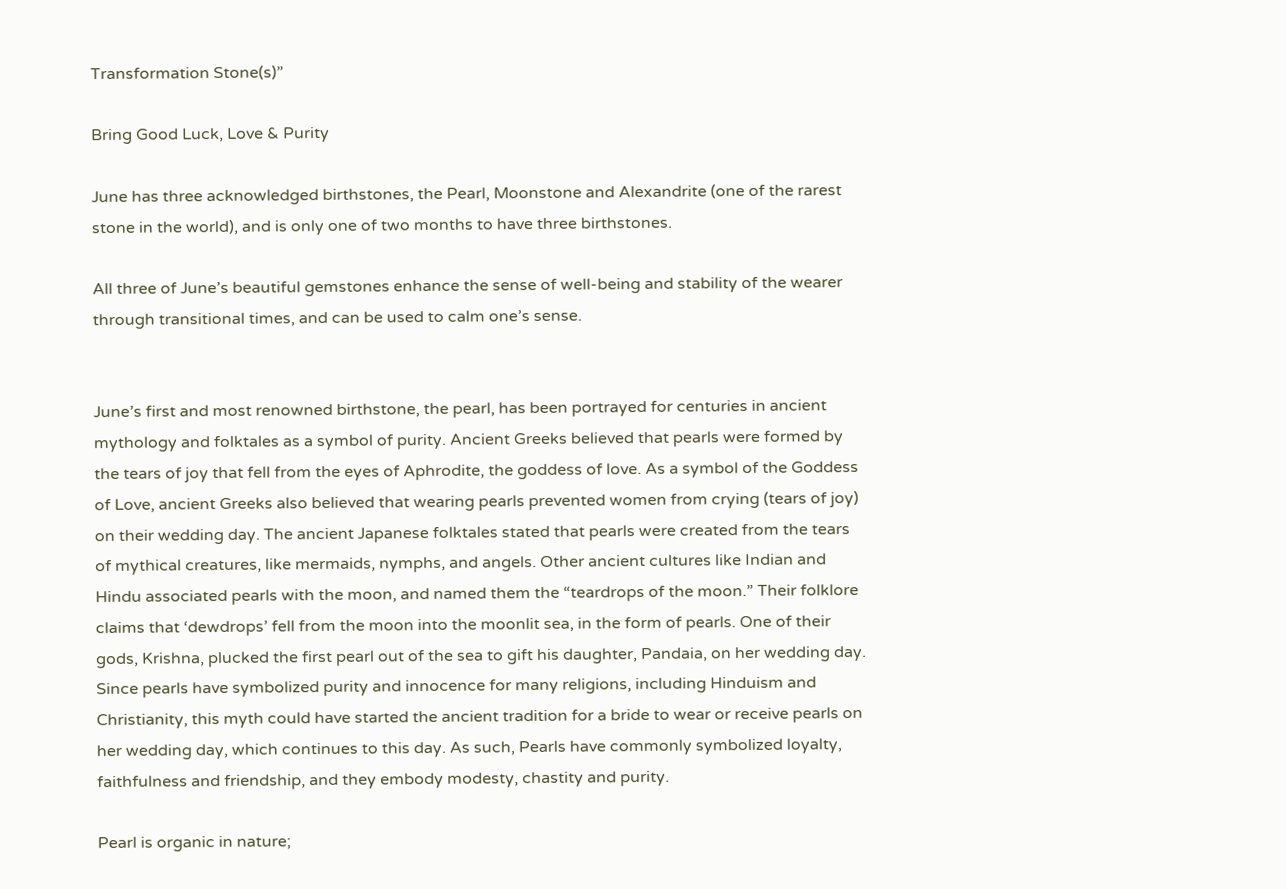Transformation Stone(s)”

Bring Good Luck, Love & Purity

June has three acknowledged birthstones, the Pearl, Moonstone and Alexandrite (one of the rarest stone in the world), and is only one of two months to have three birthstones.

All three of June’s beautiful gemstones enhance the sense of well-being and stability of the wearer through transitional times, and can be used to calm one’s sense.


June’s first and most renowned birthstone, the pearl, has been portrayed for centuries in ancient mythology and folktales as a symbol of purity. Ancient Greeks believed that pearls were formed by the tears of joy that fell from the eyes of Aphrodite, the goddess of love. As a symbol of the Goddess of Love, ancient Greeks also believed that wearing pearls prevented women from crying (tears of joy) on their wedding day. The ancient Japanese folktales stated that pearls were created from the tears of mythical creatures, like mermaids, nymphs, and angels. Other ancient cultures like Indian and Hindu associated pearls with the moon, and named them the “teardrops of the moon.” Their folklore claims that ‘dewdrops’ fell from the moon into the moonlit sea, in the form of pearls. One of their gods, Krishna, plucked the first pearl out of the sea to gift his daughter, Pandaia, on her wedding day. Since pearls have symbolized purity and innocence for many religions, including Hinduism and Christianity, this myth could have started the ancient tradition for a bride to wear or receive pearls on her wedding day, which continues to this day. As such, Pearls have commonly symbolized loyalty, faithfulness and friendship, and they embody modesty, chastity and purity.

Pearl is organic in nature;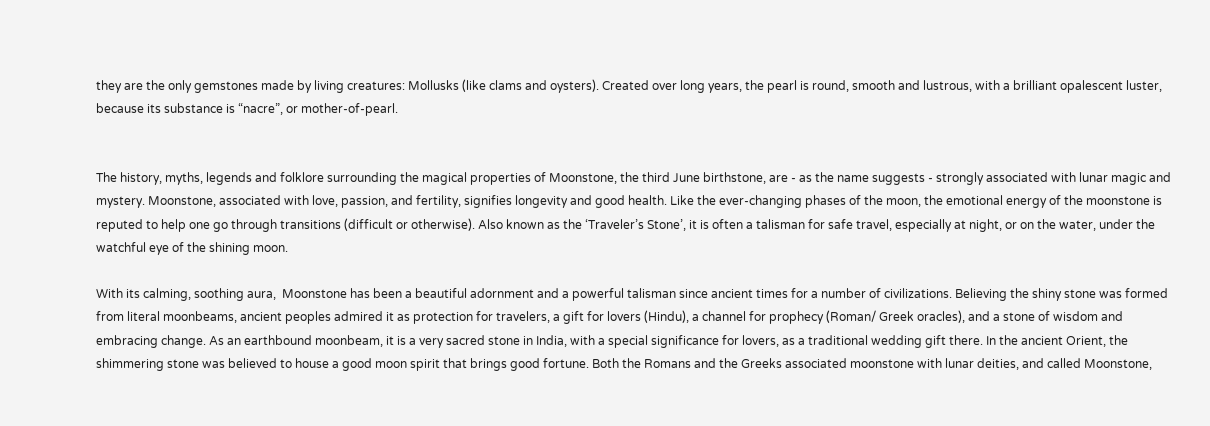they are the only gemstones made by living creatures: Mollusks (like clams and oysters). Created over long years, the pearl is round, smooth and lustrous, with a brilliant opalescent luster, because its substance is “nacre”, or mother-of-pearl.


The history, myths, legends and folklore surrounding the magical properties of Moonstone, the third June birthstone, are - as the name suggests - strongly associated with lunar magic and mystery. Moonstone, associated with love, passion, and fertility, signifies longevity and good health. Like the ever-changing phases of the moon, the emotional energy of the moonstone is reputed to help one go through transitions (difficult or otherwise). Also known as the ‘Traveler’s Stone’, it is often a talisman for safe travel, especially at night, or on the water, under the watchful eye of the shining moon.

With its calming, soothing aura,  Moonstone has been a beautiful adornment and a powerful talisman since ancient times for a number of civilizations. Believing the shiny stone was formed from literal moonbeams, ancient peoples admired it as protection for travelers, a gift for lovers (Hindu), a channel for prophecy (Roman/ Greek oracles), and a stone of wisdom and embracing change. As an earthbound moonbeam, it is a very sacred stone in India, with a special significance for lovers, as a traditional wedding gift there. In the ancient Orient, the shimmering stone was believed to house a good moon spirit that brings good fortune. Both the Romans and the Greeks associated moonstone with lunar deities, and called Moonstone,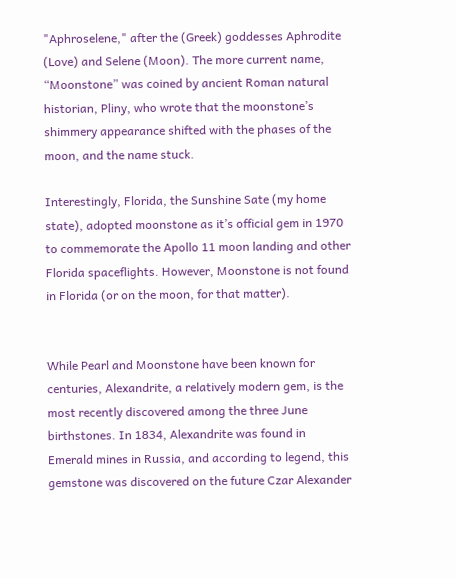"Aphroselene," after the (Greek) goddesses Aphrodite (Love) and Selene (Moon). The more current name, “Moonstone” was coined by ancient Roman natural historian, Pliny, who wrote that the moonstone’s shimmery appearance shifted with the phases of the moon, and the name stuck.

Interestingly, Florida, the Sunshine Sate (my home state), adopted moonstone as it’s official gem in 1970 to commemorate the Apollo 11 moon landing and other Florida spaceflights. However, Moonstone is not found in Florida (or on the moon, for that matter).


While Pearl and Moonstone have been known for centuries, Alexandrite, a relatively modern gem, is the most recently discovered among the three June birthstones. In 1834, Alexandrite was found in Emerald mines in Russia, and according to legend, this gemstone was discovered on the future Czar Alexander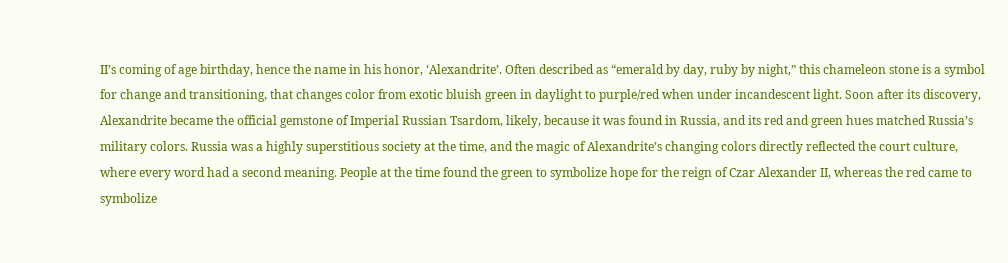II’s coming of age birthday, hence the name in his honor, ‘Alexandrite’. Often described as “emerald by day, ruby by night,” this chameleon stone is a symbol for change and transitioning, that changes color from exotic bluish green in daylight to purple/red when under incandescent light. Soon after its discovery, Alexandrite became the official gemstone of Imperial Russian Tsardom, likely, because it was found in Russia, and its red and green hues matched Russia’s military colors. Russia was a highly superstitious society at the time, and the magic of Alexandrite’s changing colors directly reflected the court culture, where every word had a second meaning. People at the time found the green to symbolize hope for the reign of Czar Alexander II, whereas the red came to symbolize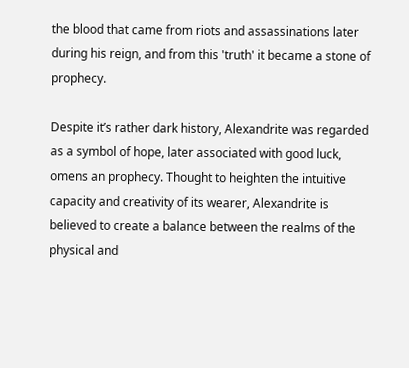the blood that came from riots and assassinations later during his reign, and from this 'truth' it became a stone of prophecy.

Despite it’s rather dark history, Alexandrite was regarded as a symbol of hope, later associated with good luck, omens an prophecy. Thought to heighten the intuitive capacity and creativity of its wearer, Alexandrite is believed to create a balance between the realms of the physical and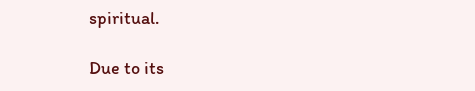spiritual.

Due to its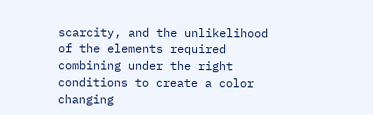scarcity, and the unlikelihood of the elements required combining under the right conditions to create a color changing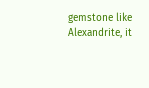gemstone like Alexandrite, it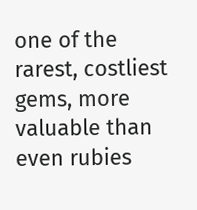one of the rarest, costliest gems, more valuable than even rubies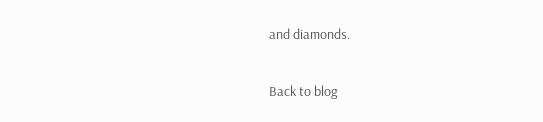and diamonds.

Back to blog